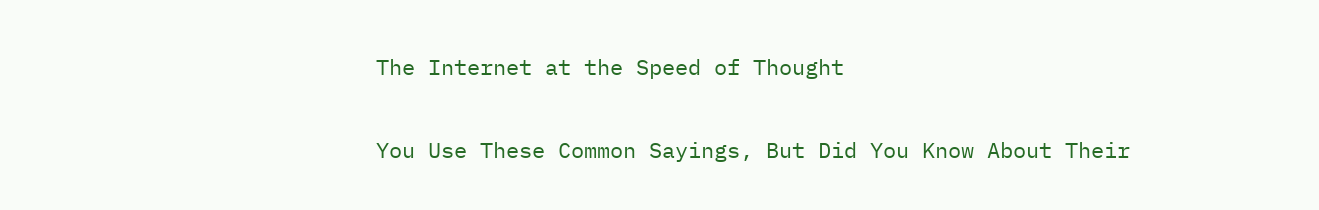The Internet at the Speed of Thought

You Use These Common Sayings, But Did You Know About Their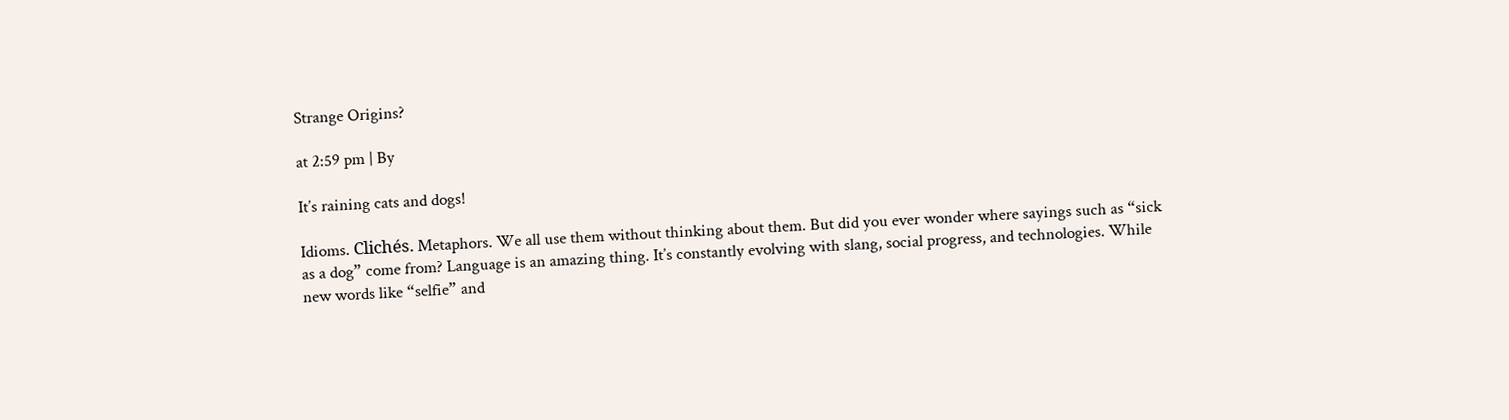Strange Origins?

at 2:59 pm | By

It’s raining cats and dogs!

Idioms. Clichés. Metaphors. We all use them without thinking about them. But did you ever wonder where sayings such as “sick as a dog” come from? Language is an amazing thing. It’s constantly evolving with slang, social progress, and technologies. While new words like “selfie” and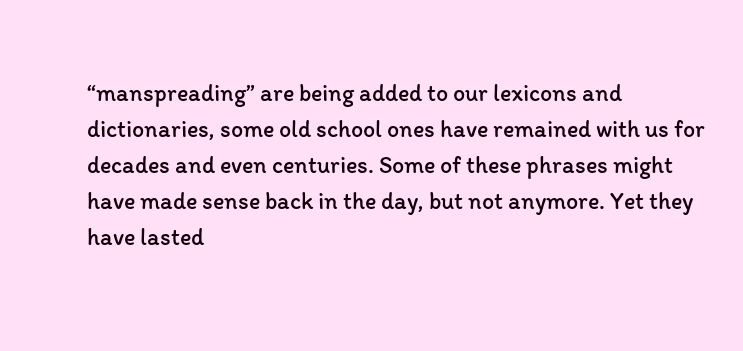“manspreading” are being added to our lexicons and dictionaries, some old school ones have remained with us for decades and even centuries. Some of these phrases might have made sense back in the day, but not anymore. Yet they have lasted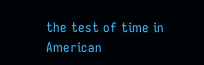the test of time in American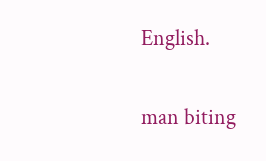English.

man biting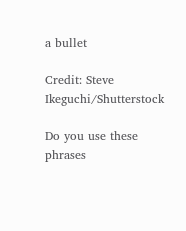a bullet

Credit: Steve Ikeguchi/Shutterstock

Do you use these phrases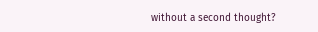without a second thought?